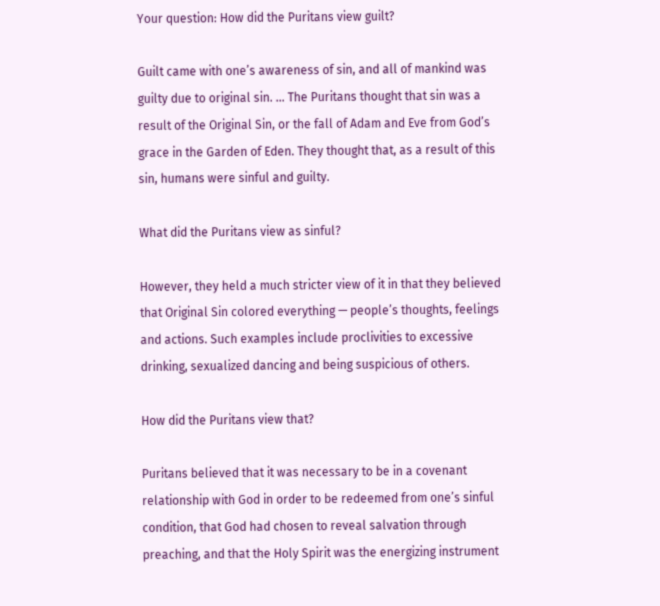Your question: How did the Puritans view guilt?

Guilt came with one’s awareness of sin, and all of mankind was guilty due to original sin. … The Puritans thought that sin was a result of the Original Sin, or the fall of Adam and Eve from God’s grace in the Garden of Eden. They thought that, as a result of this sin, humans were sinful and guilty.

What did the Puritans view as sinful?

However, they held a much stricter view of it in that they believed that Original Sin colored everything — people’s thoughts, feelings and actions. Such examples include proclivities to excessive drinking, sexualized dancing and being suspicious of others.

How did the Puritans view that?

Puritans believed that it was necessary to be in a covenant relationship with God in order to be redeemed from one’s sinful condition, that God had chosen to reveal salvation through preaching, and that the Holy Spirit was the energizing instrument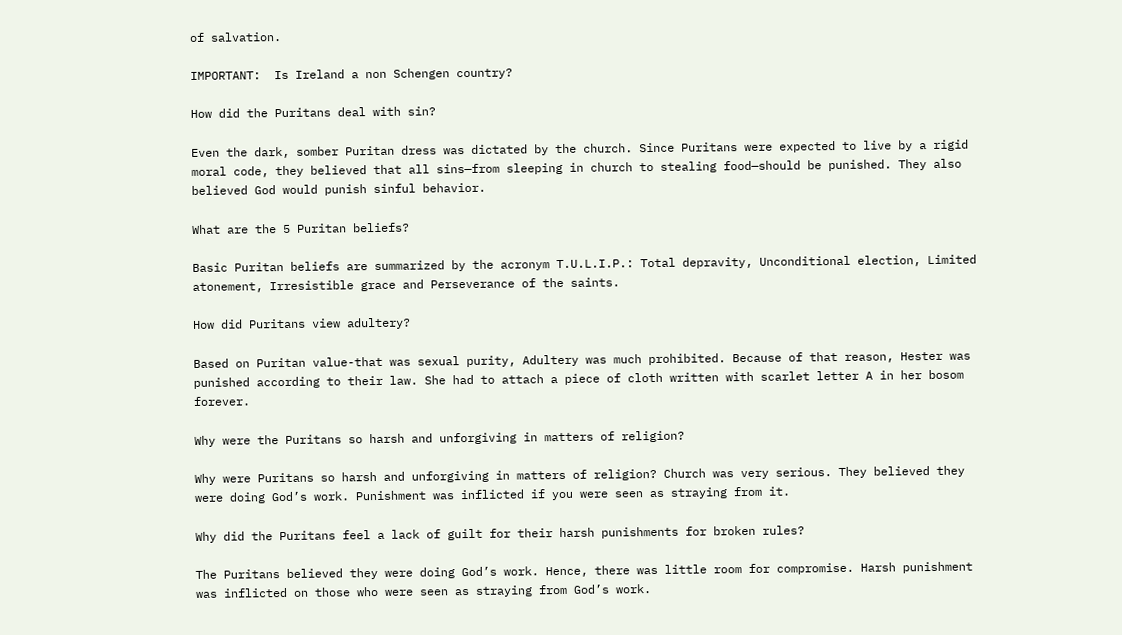of salvation.

IMPORTANT:  Is Ireland a non Schengen country?

How did the Puritans deal with sin?

Even the dark, somber Puritan dress was dictated by the church. Since Puritans were expected to live by a rigid moral code, they believed that all sins—from sleeping in church to stealing food—should be punished. They also believed God would punish sinful behavior.

What are the 5 Puritan beliefs?

Basic Puritan beliefs are summarized by the acronym T.U.L.I.P.: Total depravity, Unconditional election, Limited atonement, Irresistible grace and Perseverance of the saints.

How did Puritans view adultery?

Based on Puritan value-that was sexual purity, Adultery was much prohibited. Because of that reason, Hester was punished according to their law. She had to attach a piece of cloth written with scarlet letter A in her bosom forever.

Why were the Puritans so harsh and unforgiving in matters of religion?

Why were Puritans so harsh and unforgiving in matters of religion? Church was very serious. They believed they were doing God’s work. Punishment was inflicted if you were seen as straying from it.

Why did the Puritans feel a lack of guilt for their harsh punishments for broken rules?

The Puritans believed they were doing God’s work. Hence, there was little room for compromise. Harsh punishment was inflicted on those who were seen as straying from God’s work.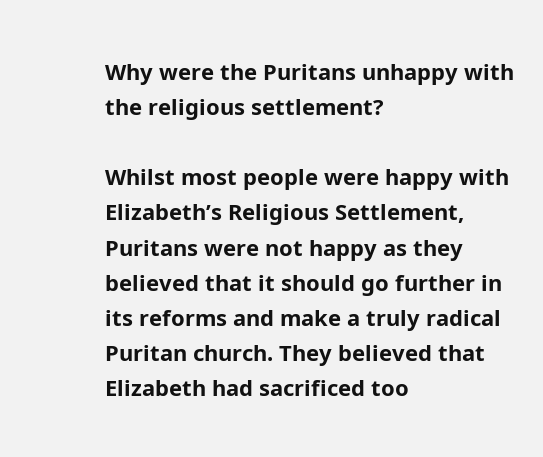Why were the Puritans unhappy with the religious settlement?

Whilst most people were happy with Elizabeth’s Religious Settlement, Puritans were not happy as they believed that it should go further in its reforms and make a truly radical Puritan church. They believed that Elizabeth had sacrificed too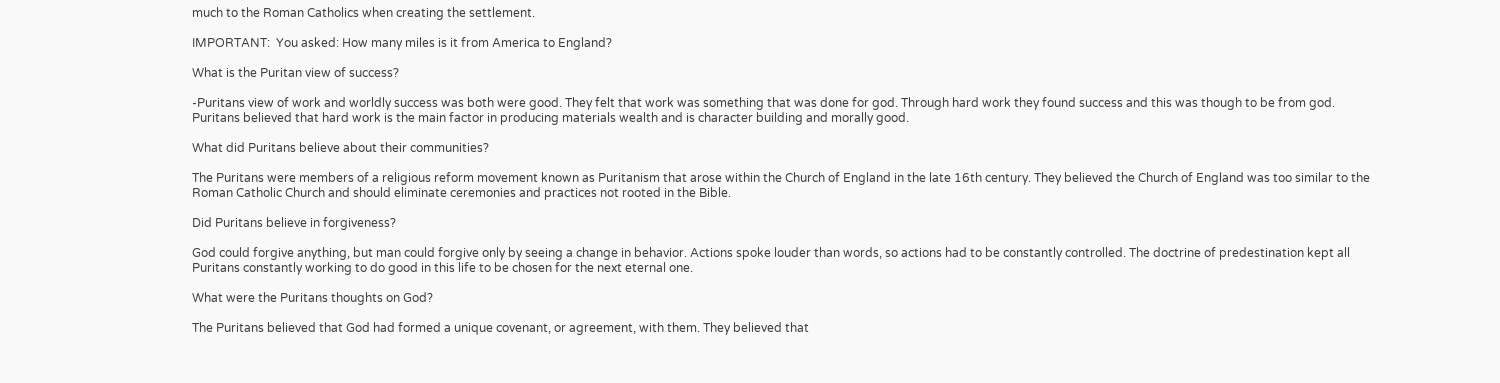much to the Roman Catholics when creating the settlement.

IMPORTANT:  You asked: How many miles is it from America to England?

What is the Puritan view of success?

-Puritans view of work and worldly success was both were good. They felt that work was something that was done for god. Through hard work they found success and this was though to be from god. Puritans believed that hard work is the main factor in producing materials wealth and is character building and morally good.

What did Puritans believe about their communities?

The Puritans were members of a religious reform movement known as Puritanism that arose within the Church of England in the late 16th century. They believed the Church of England was too similar to the Roman Catholic Church and should eliminate ceremonies and practices not rooted in the Bible.

Did Puritans believe in forgiveness?

God could forgive anything, but man could forgive only by seeing a change in behavior. Actions spoke louder than words, so actions had to be constantly controlled. The doctrine of predestination kept all Puritans constantly working to do good in this life to be chosen for the next eternal one.

What were the Puritans thoughts on God?

The Puritans believed that God had formed a unique covenant, or agreement, with them. They believed that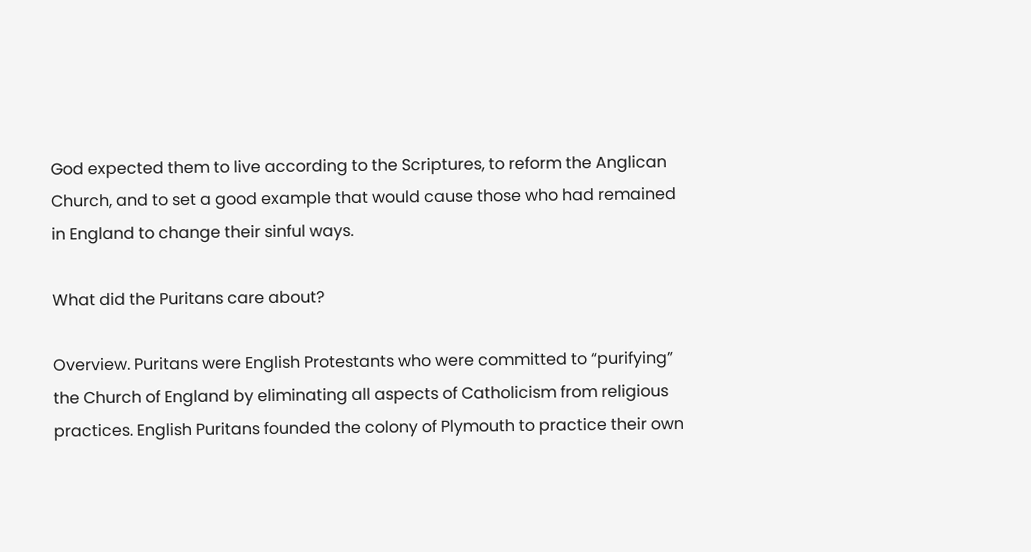God expected them to live according to the Scriptures, to reform the Anglican Church, and to set a good example that would cause those who had remained in England to change their sinful ways.

What did the Puritans care about?

Overview. Puritans were English Protestants who were committed to “purifying” the Church of England by eliminating all aspects of Catholicism from religious practices. English Puritans founded the colony of Plymouth to practice their own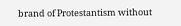brand of Protestantism without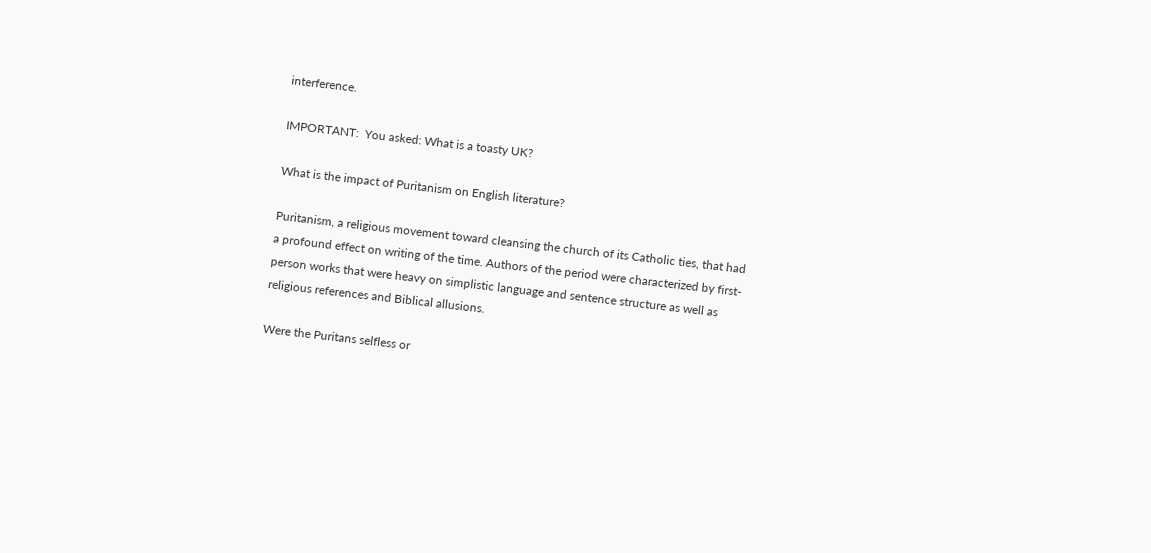interference.

IMPORTANT:  You asked: What is a toasty UK?

What is the impact of Puritanism on English literature?

Puritanism, a religious movement toward cleansing the church of its Catholic ties, that had a profound effect on writing of the time. Authors of the period were characterized by first-person works that were heavy on simplistic language and sentence structure as well as religious references and Biblical allusions.

Were the Puritans selfless or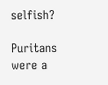selfish?

Puritans were a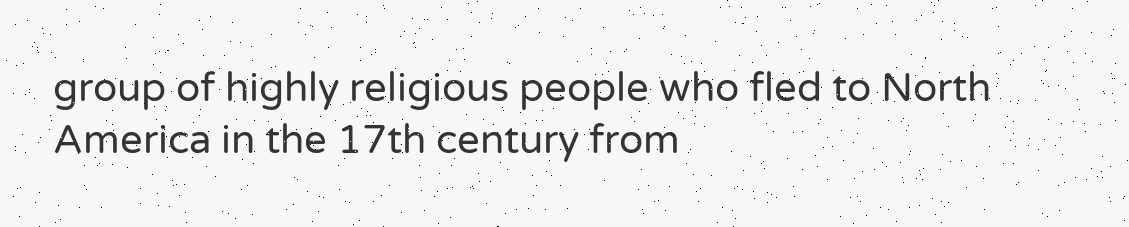group of highly religious people who fled to North America in the 17th century from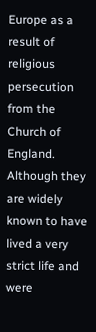Europe as a result of religious persecution from the Church of England. Although they are widely known to have lived a very strict life and were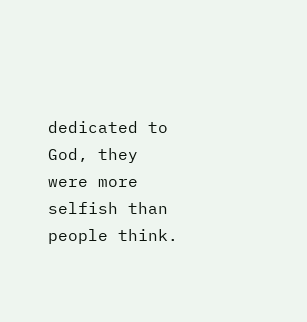dedicated to God, they were more selfish than people think.